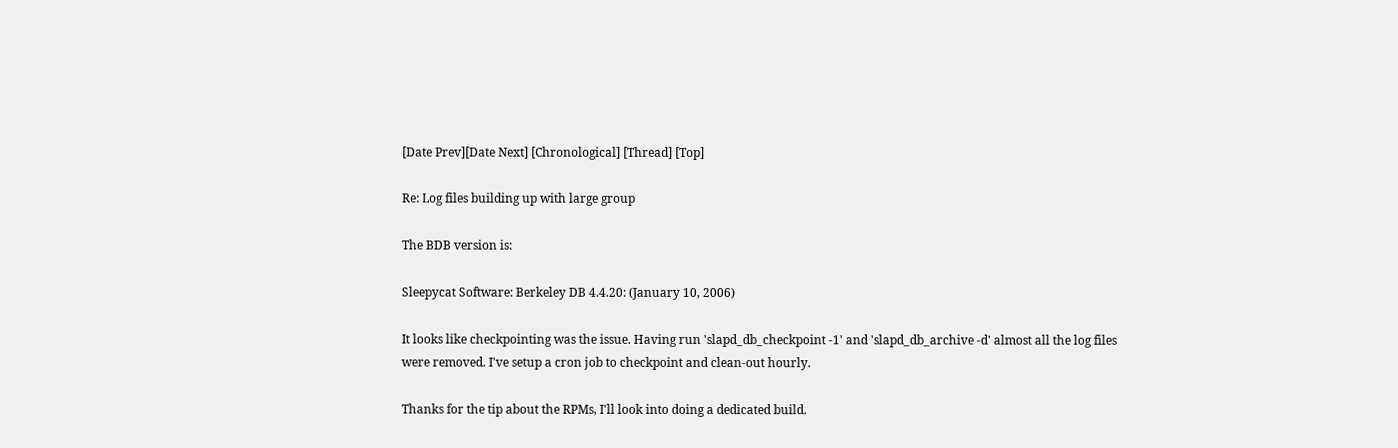[Date Prev][Date Next] [Chronological] [Thread] [Top]

Re: Log files building up with large group

The BDB version is:

Sleepycat Software: Berkeley DB 4.4.20: (January 10, 2006)

It looks like checkpointing was the issue. Having run 'slapd_db_checkpoint -1' and 'slapd_db_archive -d' almost all the log files were removed. I've setup a cron job to checkpoint and clean-out hourly.

Thanks for the tip about the RPMs, I'll look into doing a dedicated build.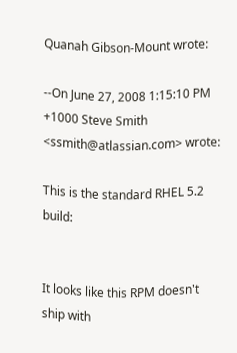Quanah Gibson-Mount wrote:

--On June 27, 2008 1:15:10 PM +1000 Steve Smith <ssmith@atlassian.com> wrote:

This is the standard RHEL 5.2 build:


It looks like this RPM doesn't ship with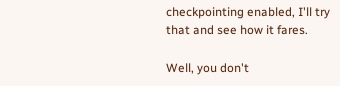checkpointing enabled, I'll try
that and see how it fares.

Well, you don't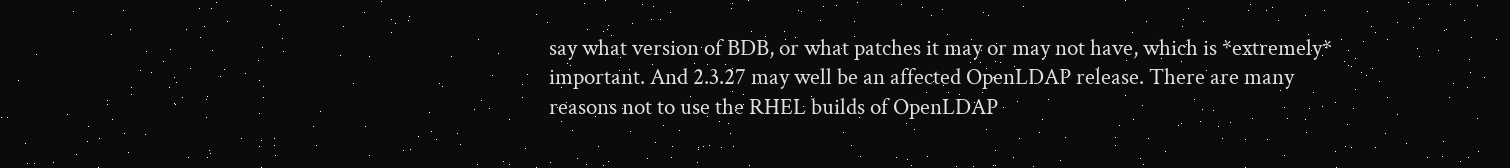say what version of BDB, or what patches it may or may not have, which is *extremely* important. And 2.3.27 may well be an affected OpenLDAP release. There are many reasons not to use the RHEL builds of OpenLDAP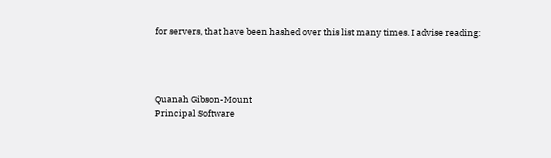for servers, that have been hashed over this list many times. I advise reading:




Quanah Gibson-Mount
Principal Software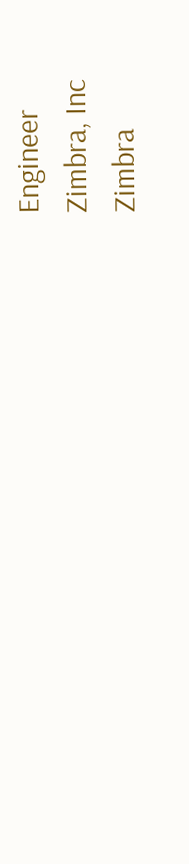Engineer
Zimbra, Inc
Zimbra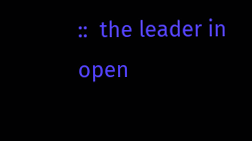::  the leader in open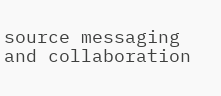source messaging and collaboration